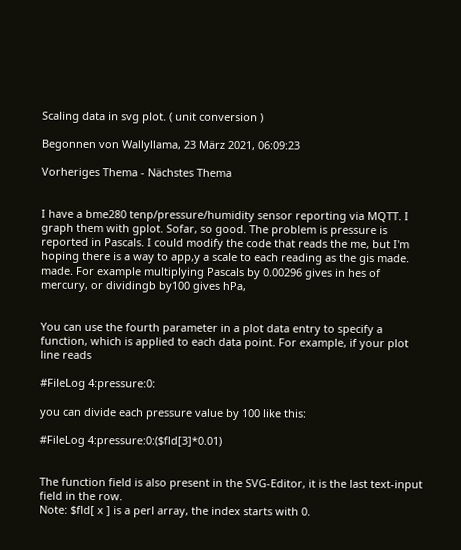Scaling data in svg plot. ( unit conversion )

Begonnen von Wallyllama, 23 März 2021, 06:09:23

Vorheriges Thema - Nächstes Thema


I have a bme280 tenp/pressure/humidity sensor reporting via MQTT. I graph them with gplot. Sofar, so good. The problem is pressure is reported in Pascals. I could modify the code that reads the me, but I'm hoping there is a way to app,y a scale to each reading as the gis made. made. For example multiplying Pascals by 0.00296 gives in hes of mercury, or dividingb by100 gives hPa,


You can use the fourth parameter in a plot data entry to specify a function, which is applied to each data point. For example, if your plot line reads

#FileLog 4:pressure:0:

you can divide each pressure value by 100 like this:

#FileLog 4:pressure:0:($fld[3]*0.01)


The function field is also present in the SVG-Editor, it is the last text-input field in the row.
Note: $fld[ x ] is a perl array, the index starts with 0.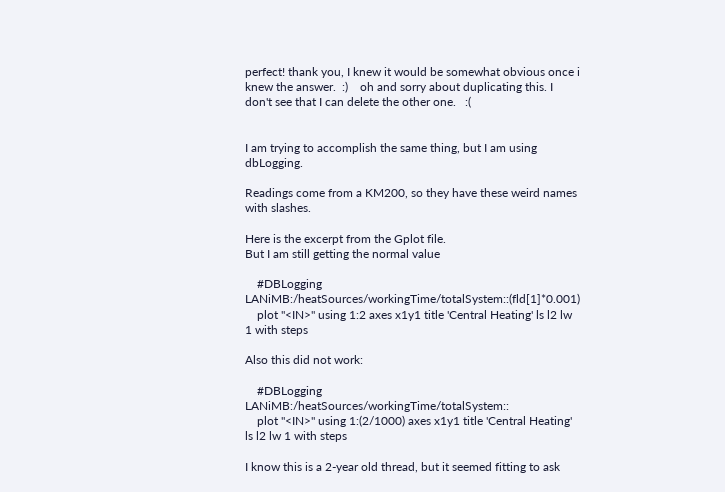perfect! thank you, I knew it would be somewhat obvious once i knew the answer.  :)    oh and sorry about duplicating this. I don't see that I can delete the other one.   :(


I am trying to accomplish the same thing, but I am using dbLogging.

Readings come from a KM200, so they have these weird names with slashes.

Here is the excerpt from the Gplot file.
But I am still getting the normal value

    #DBLogging LANiMB:/heatSources/workingTime/totalSystem::(fld[1]*0.001)
    plot "<IN>" using 1:2 axes x1y1 title 'Central Heating' ls l2 lw 1 with steps

Also this did not work:

    #DBLogging LANiMB:/heatSources/workingTime/totalSystem::
    plot "<IN>" using 1:(2/1000) axes x1y1 title 'Central Heating' ls l2 lw 1 with steps

I know this is a 2-year old thread, but it seemed fitting to ask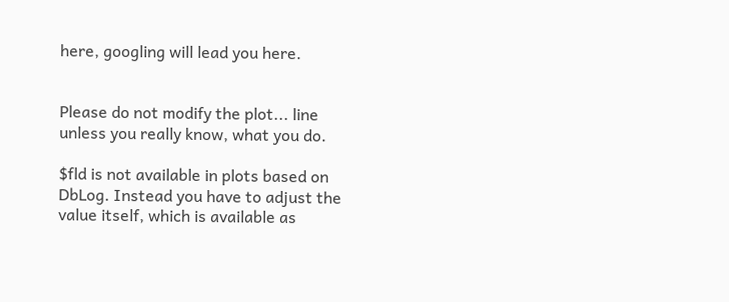here, googling will lead you here.


Please do not modify the plot... line unless you really know, what you do.

$fld is not available in plots based on DbLog. Instead you have to adjust the value itself, which is available as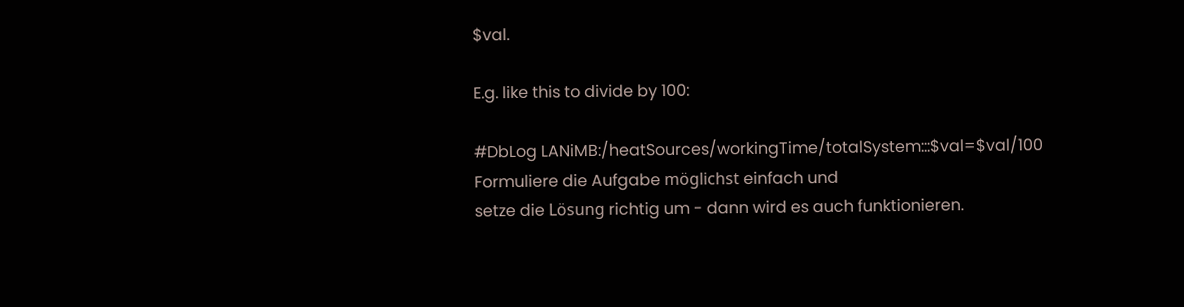$val.

E.g. like this to divide by 100:

#DbLog LANiMB:/heatSources/workingTime/totalSystem:::$val=$val/100
Formuliere die Aufgabe möglichst einfach und
setze die Lösung richtig um - dann wird es auch funktionieren.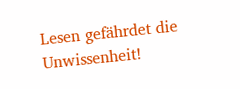Lesen gefährdet die Unwissenheit!